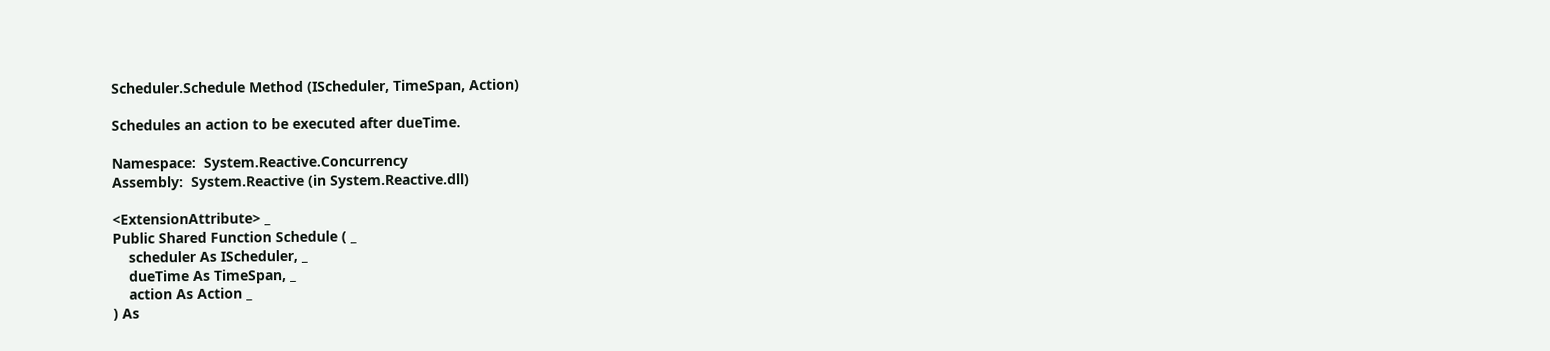Scheduler.Schedule Method (IScheduler, TimeSpan, Action)

Schedules an action to be executed after dueTime.

Namespace:  System.Reactive.Concurrency
Assembly:  System.Reactive (in System.Reactive.dll)

<ExtensionAttribute> _
Public Shared Function Schedule ( _
    scheduler As IScheduler, _
    dueTime As TimeSpan, _
    action As Action _
) As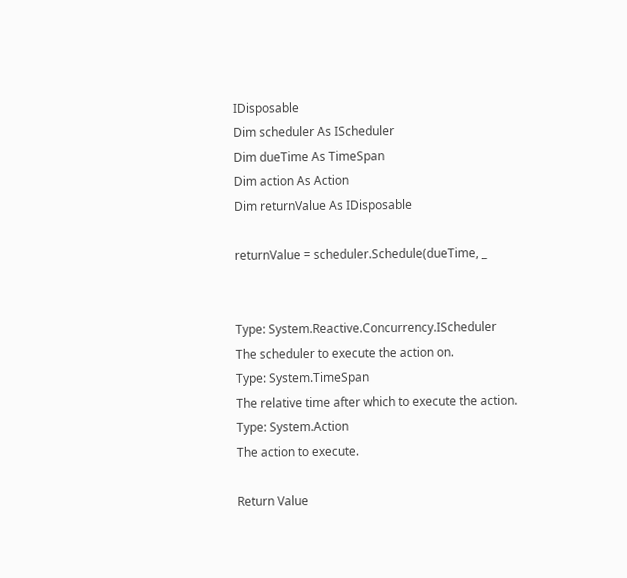IDisposable
Dim scheduler As IScheduler
Dim dueTime As TimeSpan
Dim action As Action
Dim returnValue As IDisposable

returnValue = scheduler.Schedule(dueTime, _


Type: System.Reactive.Concurrency.IScheduler
The scheduler to execute the action on.
Type: System.TimeSpan
The relative time after which to execute the action.
Type: System.Action
The action to execute.

Return Value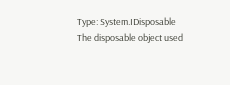Type: System.IDisposable
The disposable object used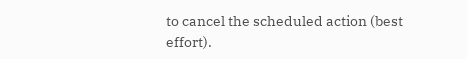to cancel the scheduled action (best effort).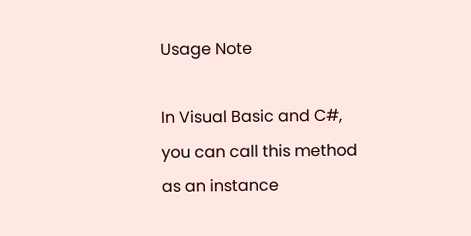Usage Note

In Visual Basic and C#, you can call this method as an instance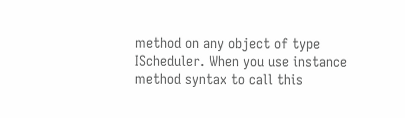method on any object of type IScheduler. When you use instance method syntax to call this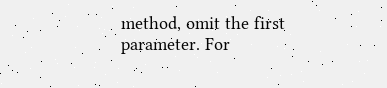method, omit the first parameter. For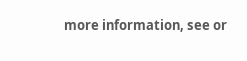more information, see or